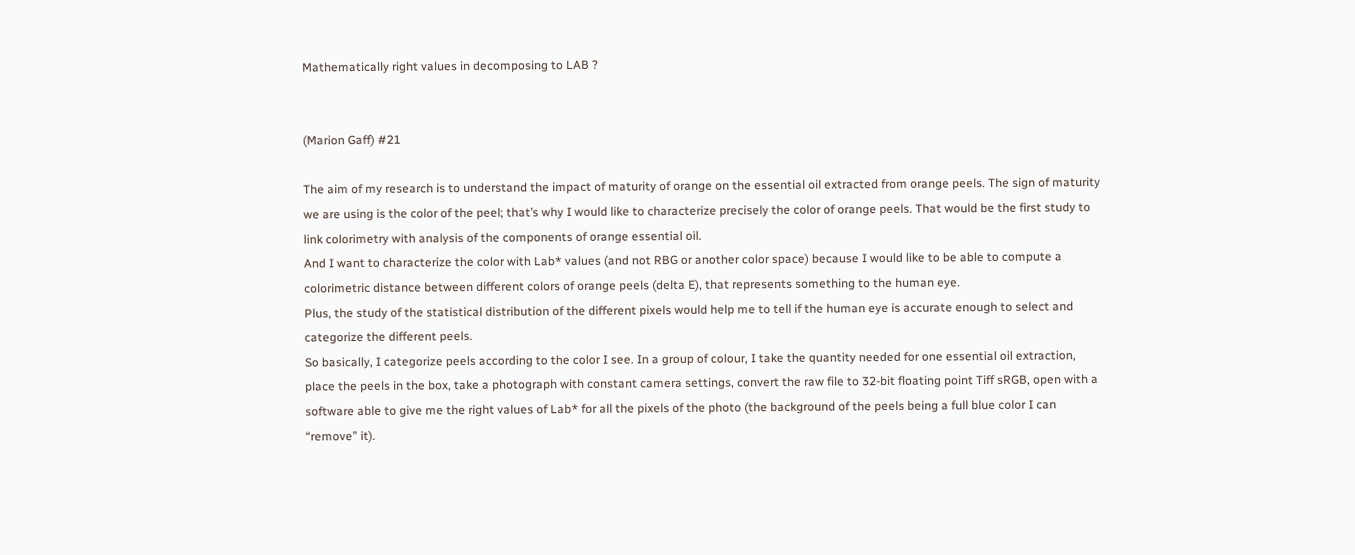Mathematically right values in decomposing to LAB ?


(Marion Gaff) #21

The aim of my research is to understand the impact of maturity of orange on the essential oil extracted from orange peels. The sign of maturity we are using is the color of the peel; that’s why I would like to characterize precisely the color of orange peels. That would be the first study to link colorimetry with analysis of the components of orange essential oil.
And I want to characterize the color with Lab* values (and not RBG or another color space) because I would like to be able to compute a colorimetric distance between different colors of orange peels (delta E), that represents something to the human eye.
Plus, the study of the statistical distribution of the different pixels would help me to tell if the human eye is accurate enough to select and categorize the different peels.
So basically, I categorize peels according to the color I see. In a group of colour, I take the quantity needed for one essential oil extraction, place the peels in the box, take a photograph with constant camera settings, convert the raw file to 32-bit floating point Tiff sRGB, open with a software able to give me the right values of Lab* for all the pixels of the photo (the background of the peels being a full blue color I can “remove” it).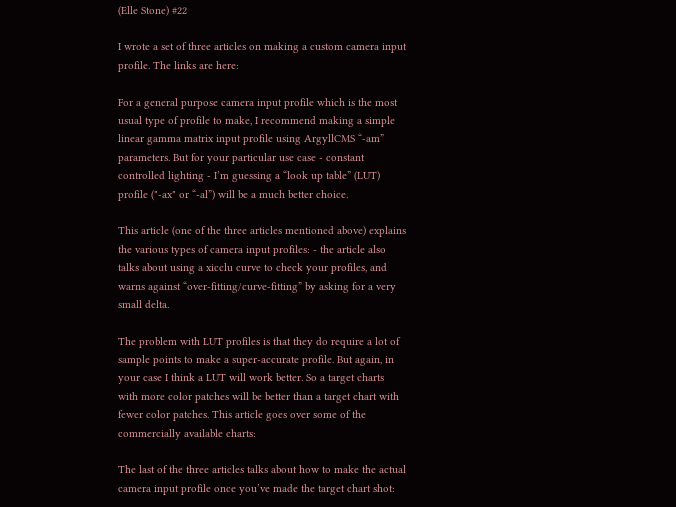(Elle Stone) #22

I wrote a set of three articles on making a custom camera input profile. The links are here:

For a general purpose camera input profile which is the most usual type of profile to make, I recommend making a simple linear gamma matrix input profile using ArgyllCMS “-am” parameters. But for your particular use case - constant controlled lighting - I’m guessing a “look up table” (LUT) profile ("-ax" or “-al”) will be a much better choice.

This article (one of the three articles mentioned above) explains the various types of camera input profiles: - the article also talks about using a xicclu curve to check your profiles, and warns against “over-fitting/curve-fitting” by asking for a very small delta.

The problem with LUT profiles is that they do require a lot of sample points to make a super-accurate profile. But again, in your case I think a LUT will work better. So a target charts with more color patches will be better than a target chart with fewer color patches. This article goes over some of the commercially available charts:

The last of the three articles talks about how to make the actual camera input profile once you’ve made the target chart shot: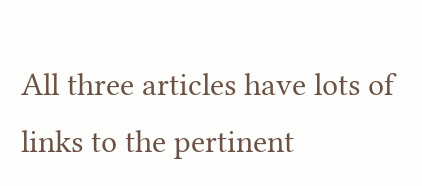All three articles have lots of links to the pertinent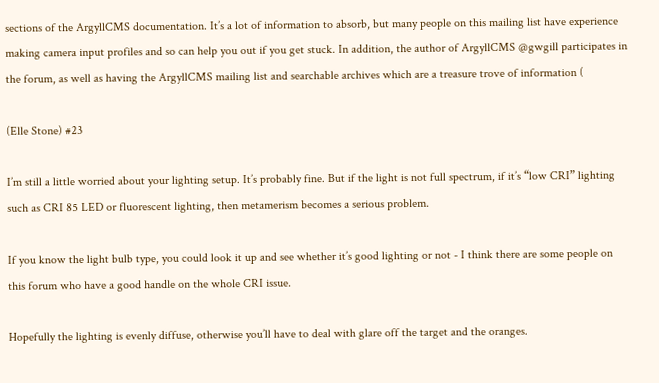sections of the ArgyllCMS documentation. It’s a lot of information to absorb, but many people on this mailing list have experience making camera input profiles and so can help you out if you get stuck. In addition, the author of ArgyllCMS @gwgill participates in the forum, as well as having the ArgyllCMS mailing list and searchable archives which are a treasure trove of information (

(Elle Stone) #23

I’m still a little worried about your lighting setup. It’s probably fine. But if the light is not full spectrum, if it’s “low CRI” lighting such as CRI 85 LED or fluorescent lighting, then metamerism becomes a serious problem.

If you know the light bulb type, you could look it up and see whether it’s good lighting or not - I think there are some people on this forum who have a good handle on the whole CRI issue.

Hopefully the lighting is evenly diffuse, otherwise you’ll have to deal with glare off the target and the oranges.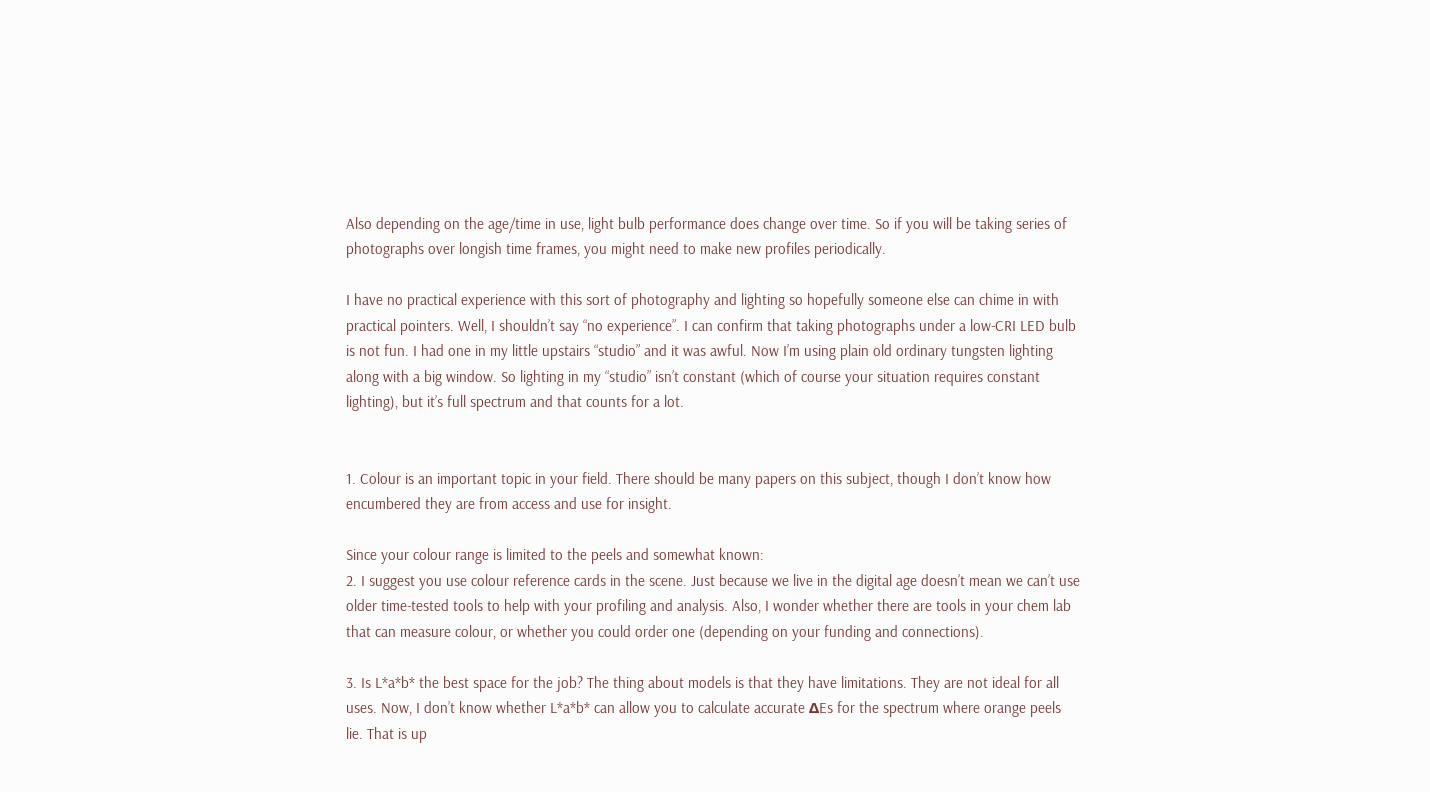Also depending on the age/time in use, light bulb performance does change over time. So if you will be taking series of photographs over longish time frames, you might need to make new profiles periodically.

I have no practical experience with this sort of photography and lighting so hopefully someone else can chime in with practical pointers. Well, I shouldn’t say “no experience”. I can confirm that taking photographs under a low-CRI LED bulb is not fun. I had one in my little upstairs “studio” and it was awful. Now I’m using plain old ordinary tungsten lighting along with a big window. So lighting in my “studio” isn’t constant (which of course your situation requires constant lighting), but it’s full spectrum and that counts for a lot.


1. Colour is an important topic in your field. There should be many papers on this subject, though I don’t know how encumbered they are from access and use for insight.

Since your colour range is limited to the peels and somewhat known:
2. I suggest you use colour reference cards in the scene. Just because we live in the digital age doesn’t mean we can’t use older time-tested tools to help with your profiling and analysis. Also, I wonder whether there are tools in your chem lab that can measure colour, or whether you could order one (depending on your funding and connections).

3. Is L*a*b* the best space for the job? The thing about models is that they have limitations. They are not ideal for all uses. Now, I don’t know whether L*a*b* can allow you to calculate accurate ΔEs for the spectrum where orange peels lie. That is up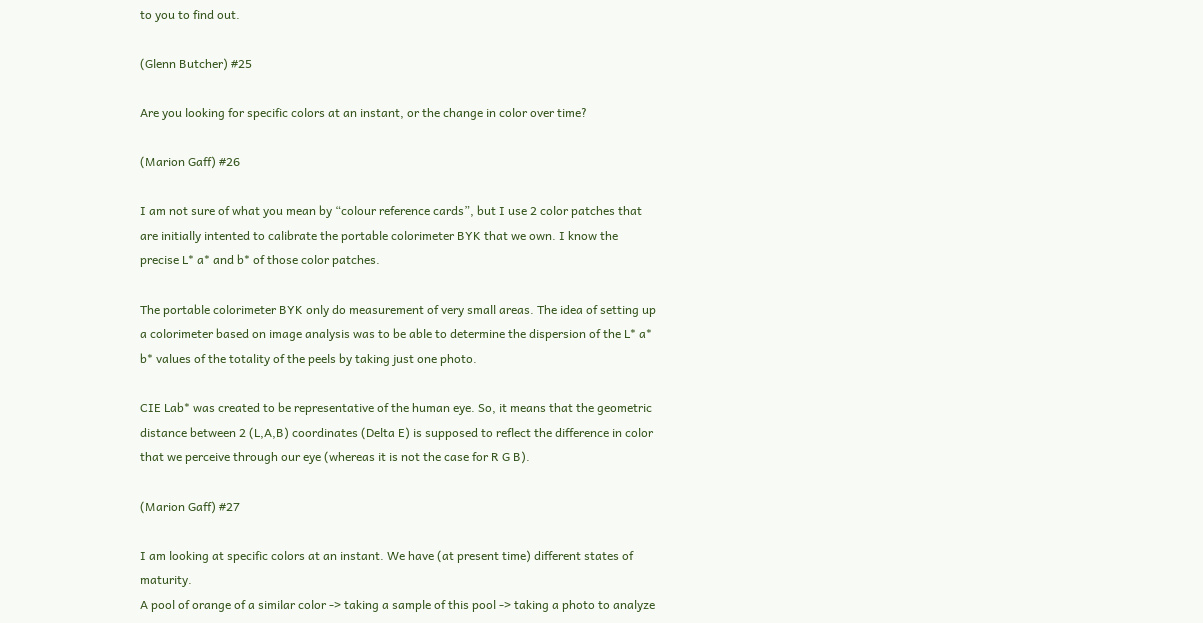to you to find out.

(Glenn Butcher) #25

Are you looking for specific colors at an instant, or the change in color over time?

(Marion Gaff) #26

I am not sure of what you mean by “colour reference cards”, but I use 2 color patches that are initially intented to calibrate the portable colorimeter BYK that we own. I know the precise L* a* and b* of those color patches.

The portable colorimeter BYK only do measurement of very small areas. The idea of setting up a colorimeter based on image analysis was to be able to determine the dispersion of the L* a* b* values of the totality of the peels by taking just one photo.

CIE Lab* was created to be representative of the human eye. So, it means that the geometric distance between 2 (L,A,B) coordinates (Delta E) is supposed to reflect the difference in color that we perceive through our eye (whereas it is not the case for R G B).

(Marion Gaff) #27

I am looking at specific colors at an instant. We have (at present time) different states of maturity.
A pool of orange of a similar color -> taking a sample of this pool -> taking a photo to analyze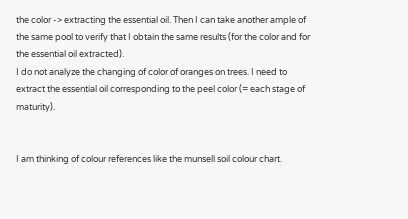the color -> extracting the essential oil. Then I can take another ample of the same pool to verify that I obtain the same results (for the color and for the essential oil extracted).
I do not analyze the changing of color of oranges on trees. I need to extract the essential oil corresponding to the peel color (= each stage of maturity).


I am thinking of colour references like the munsell soil colour chart.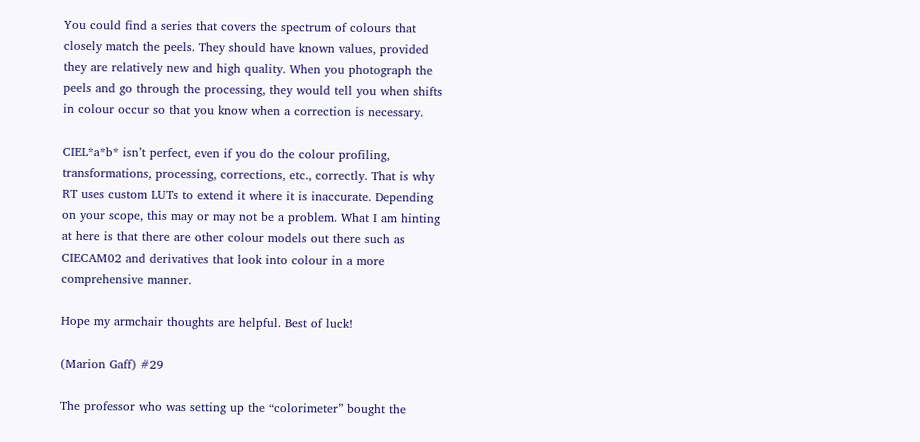You could find a series that covers the spectrum of colours that closely match the peels. They should have known values, provided they are relatively new and high quality. When you photograph the peels and go through the processing, they would tell you when shifts in colour occur so that you know when a correction is necessary.

CIEL*a*b* isn’t perfect, even if you do the colour profiling, transformations, processing, corrections, etc., correctly. That is why RT uses custom LUTs to extend it where it is inaccurate. Depending on your scope, this may or may not be a problem. What I am hinting at here is that there are other colour models out there such as CIECAM02 and derivatives that look into colour in a more comprehensive manner.

Hope my armchair thoughts are helpful. Best of luck!

(Marion Gaff) #29

The professor who was setting up the “colorimeter” bought the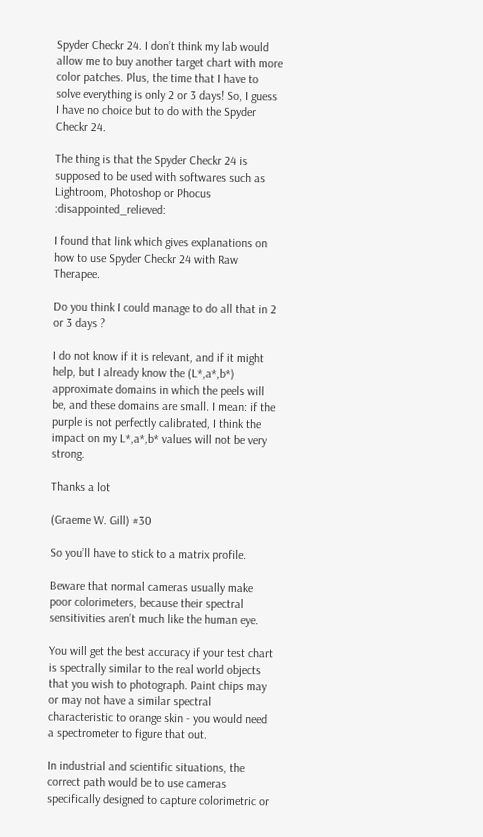Spyder Checkr 24. I don’t think my lab would allow me to buy another target chart with more color patches. Plus, the time that I have to solve everything is only 2 or 3 days! So, I guess I have no choice but to do with the Spyder Checkr 24.

The thing is that the Spyder Checkr 24 is supposed to be used with softwares such as Lightroom, Photoshop or Phocus :disappointed_relieved:

I found that link which gives explanations on how to use Spyder Checkr 24 with Raw Therapee.

Do you think I could manage to do all that in 2 or 3 days ?

I do not know if it is relevant, and if it might help, but I already know the (L*,a*,b*) approximate domains in which the peels will be, and these domains are small. I mean: if the purple is not perfectly calibrated, I think the impact on my L*,a*,b* values will not be very strong.

Thanks a lot

(Graeme W. Gill) #30

So you’ll have to stick to a matrix profile.

Beware that normal cameras usually make poor colorimeters, because their spectral sensitivities aren’t much like the human eye.

You will get the best accuracy if your test chart is spectrally similar to the real world objects that you wish to photograph. Paint chips may or may not have a similar spectral characteristic to orange skin - you would need a spectrometer to figure that out.

In industrial and scientific situations, the correct path would be to use cameras specifically designed to capture colorimetric or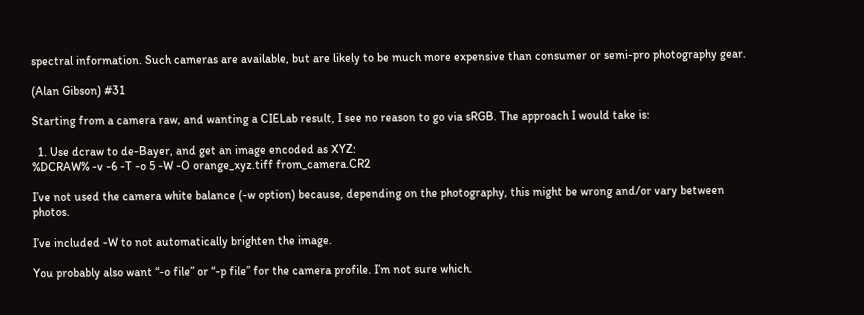spectral information. Such cameras are available, but are likely to be much more expensive than consumer or semi-pro photography gear.

(Alan Gibson) #31

Starting from a camera raw, and wanting a CIELab result, I see no reason to go via sRGB. The approach I would take is:

  1. Use dcraw to de-Bayer, and get an image encoded as XYZ:
%DCRAW% -v -6 -T -o 5 -W -O orange_xyz.tiff from_camera.CR2

I’ve not used the camera white balance (-w option) because, depending on the photography, this might be wrong and/or vary between photos.

I’ve included -W to not automatically brighten the image.

You probably also want “-o file” or “-p file” for the camera profile. I’m not sure which.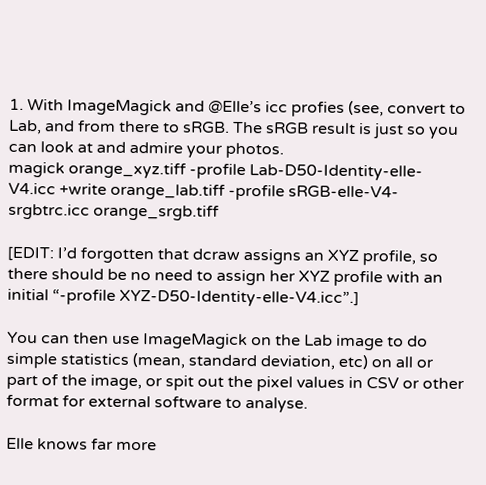1. With ImageMagick and @Elle’s icc profies (see, convert to Lab, and from there to sRGB. The sRGB result is just so you can look at and admire your photos.
magick orange_xyz.tiff -profile Lab-D50-Identity-elle-V4.icc +write orange_lab.tiff -profile sRGB-elle-V4-srgbtrc.icc orange_srgb.tiff

[EDIT: I’d forgotten that dcraw assigns an XYZ profile, so there should be no need to assign her XYZ profile with an initial “-profile XYZ-D50-Identity-elle-V4.icc”.]

You can then use ImageMagick on the Lab image to do simple statistics (mean, standard deviation, etc) on all or part of the image, or spit out the pixel values in CSV or other format for external software to analyse.

Elle knows far more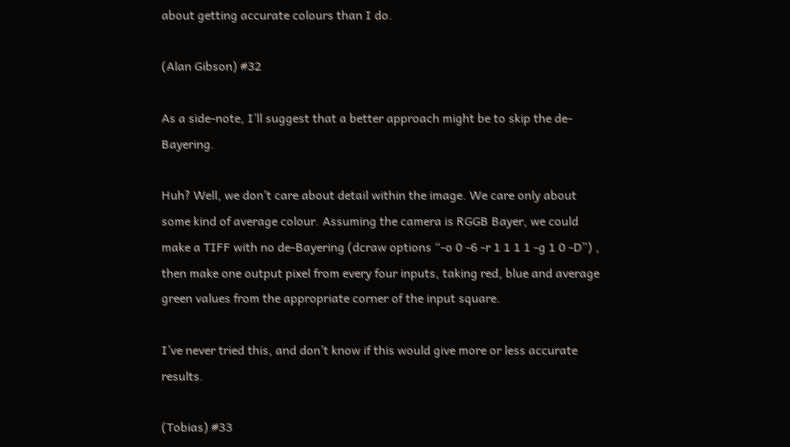about getting accurate colours than I do.

(Alan Gibson) #32

As a side-note, I’ll suggest that a better approach might be to skip the de-Bayering.

Huh? Well, we don’t care about detail within the image. We care only about some kind of average colour. Assuming the camera is RGGB Bayer, we could make a TIFF with no de-Bayering (dcraw options “-o 0 -6 -r 1 1 1 1 -g 1 0 -D”) , then make one output pixel from every four inputs, taking red, blue and average green values from the appropriate corner of the input square.

I’ve never tried this, and don’t know if this would give more or less accurate results.

(Tobias) #33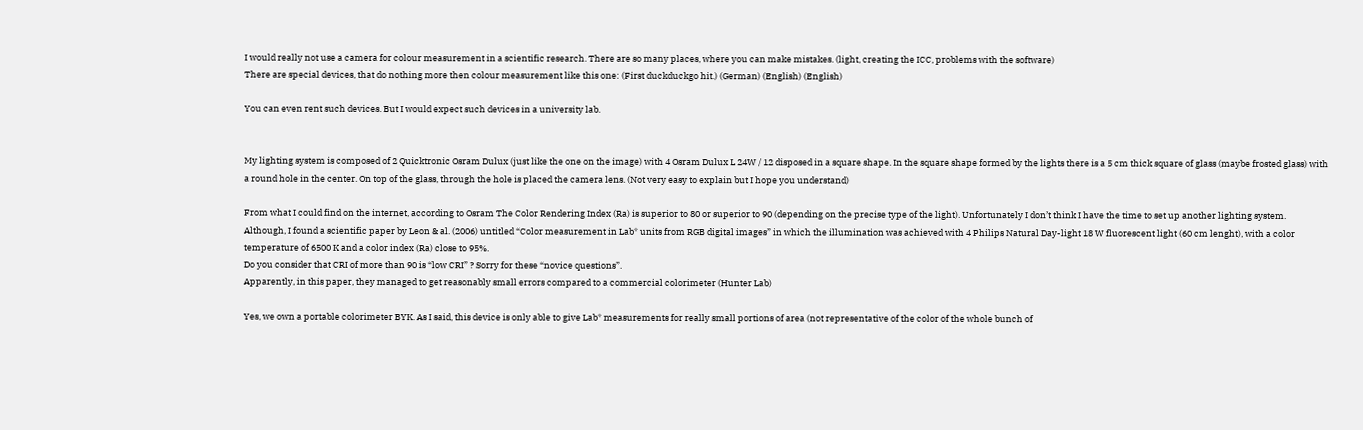I would really not use a camera for colour measurement in a scientific research. There are so many places, where you can make mistakes. (light, creating the ICC, problems with the software)
There are special devices, that do nothing more then colour measurement like this one: (First duckduckgo hit.) (German) (English) (English)

You can even rent such devices. But I would expect such devices in a university lab.


My lighting system is composed of 2 Quicktronic Osram Dulux (just like the one on the image) with 4 Osram Dulux L 24W / 12 disposed in a square shape. In the square shape formed by the lights there is a 5 cm thick square of glass (maybe frosted glass) with a round hole in the center. On top of the glass, through the hole is placed the camera lens. (Not very easy to explain but I hope you understand)

From what I could find on the internet, according to Osram The Color Rendering Index (Ra) is superior to 80 or superior to 90 (depending on the precise type of the light). Unfortunately I don’t think I have the time to set up another lighting system.
Although, I found a scientific paper by Leon & al. (2006) untitled “Color measurement in Lab* units from RGB digital images” in which the illumination was achieved with 4 Philips Natural Day-light 18 W fluorescent light (60 cm lenght), with a color temperature of 6500 K and a color index (Ra) close to 95%.
Do you consider that CRI of more than 90 is “low CRI” ? Sorry for these “novice questions”.
Apparently, in this paper, they managed to get reasonably small errors compared to a commercial colorimeter (Hunter Lab)

Yes, we own a portable colorimeter BYK. As I said, this device is only able to give Lab* measurements for really small portions of area (not representative of the color of the whole bunch of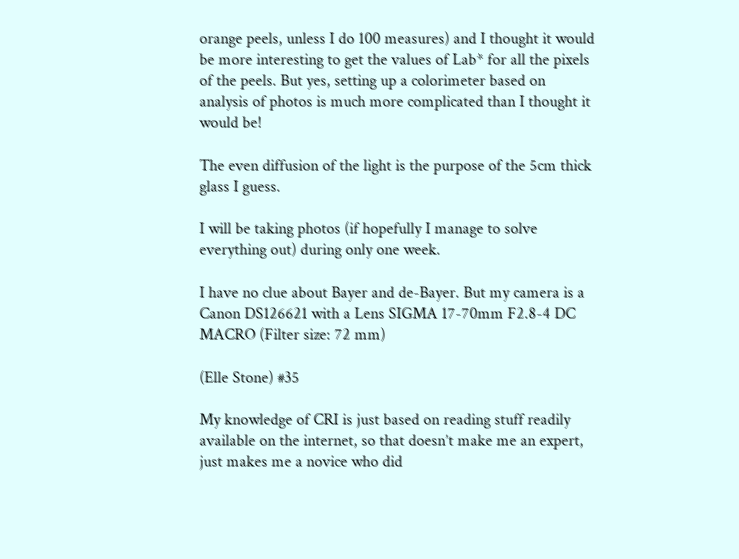orange peels, unless I do 100 measures) and I thought it would be more interesting to get the values of Lab* for all the pixels of the peels. But yes, setting up a colorimeter based on analysis of photos is much more complicated than I thought it would be!

The even diffusion of the light is the purpose of the 5cm thick glass I guess.

I will be taking photos (if hopefully I manage to solve everything out) during only one week.

I have no clue about Bayer and de-Bayer. But my camera is a Canon DS126621 with a Lens SIGMA 17-70mm F2.8-4 DC MACRO (Filter size: 72 mm)

(Elle Stone) #35

My knowledge of CRI is just based on reading stuff readily available on the internet, so that doesn’t make me an expert, just makes me a novice who did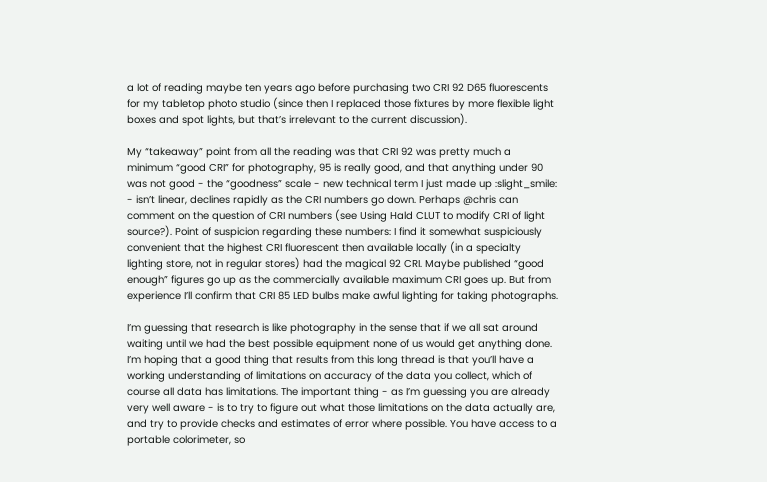a lot of reading maybe ten years ago before purchasing two CRI 92 D65 fluorescents for my tabletop photo studio (since then I replaced those fixtures by more flexible light boxes and spot lights, but that’s irrelevant to the current discussion).

My “takeaway” point from all the reading was that CRI 92 was pretty much a minimum “good CRI” for photography, 95 is really good, and that anything under 90 was not good - the “goodness” scale - new technical term I just made up :slight_smile: - isn’t linear, declines rapidly as the CRI numbers go down. Perhaps @chris can comment on the question of CRI numbers (see Using Hald CLUT to modify CRI of light source?). Point of suspicion regarding these numbers: I find it somewhat suspiciously convenient that the highest CRI fluorescent then available locally (in a specialty lighting store, not in regular stores) had the magical 92 CRI. Maybe published “good enough” figures go up as the commercially available maximum CRI goes up. But from experience I’ll confirm that CRI 85 LED bulbs make awful lighting for taking photographs.

I’m guessing that research is like photography in the sense that if we all sat around waiting until we had the best possible equipment none of us would get anything done. I’m hoping that a good thing that results from this long thread is that you’ll have a working understanding of limitations on accuracy of the data you collect, which of course all data has limitations. The important thing - as I’m guessing you are already very well aware - is to try to figure out what those limitations on the data actually are, and try to provide checks and estimates of error where possible. You have access to a portable colorimeter, so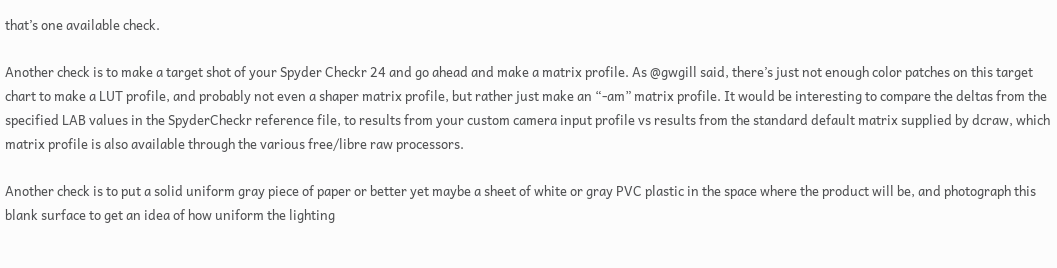that’s one available check.

Another check is to make a target shot of your Spyder Checkr 24 and go ahead and make a matrix profile. As @gwgill said, there’s just not enough color patches on this target chart to make a LUT profile, and probably not even a shaper matrix profile, but rather just make an “-am” matrix profile. It would be interesting to compare the deltas from the specified LAB values in the SpyderCheckr reference file, to results from your custom camera input profile vs results from the standard default matrix supplied by dcraw, which matrix profile is also available through the various free/libre raw processors.

Another check is to put a solid uniform gray piece of paper or better yet maybe a sheet of white or gray PVC plastic in the space where the product will be, and photograph this blank surface to get an idea of how uniform the lighting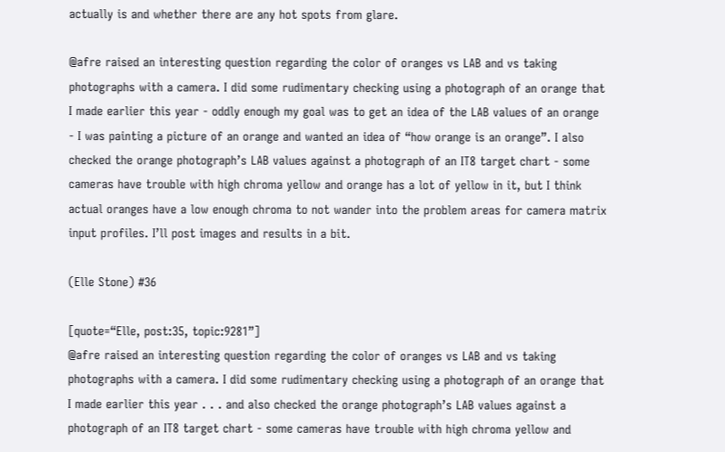actually is and whether there are any hot spots from glare.

@afre raised an interesting question regarding the color of oranges vs LAB and vs taking photographs with a camera. I did some rudimentary checking using a photograph of an orange that I made earlier this year - oddly enough my goal was to get an idea of the LAB values of an orange - I was painting a picture of an orange and wanted an idea of “how orange is an orange”. I also checked the orange photograph’s LAB values against a photograph of an IT8 target chart - some cameras have trouble with high chroma yellow and orange has a lot of yellow in it, but I think actual oranges have a low enough chroma to not wander into the problem areas for camera matrix input profiles. I’ll post images and results in a bit.

(Elle Stone) #36

[quote=“Elle, post:35, topic:9281”]
@afre raised an interesting question regarding the color of oranges vs LAB and vs taking photographs with a camera. I did some rudimentary checking using a photograph of an orange that I made earlier this year . . . and also checked the orange photograph’s LAB values against a photograph of an IT8 target chart - some cameras have trouble with high chroma yellow and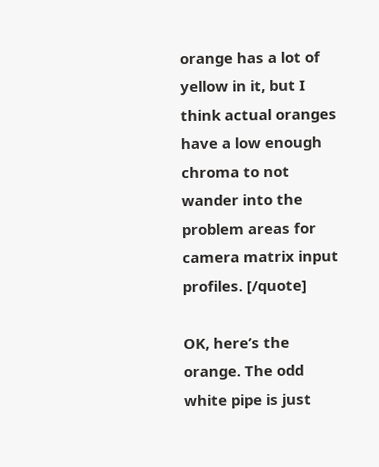orange has a lot of yellow in it, but I think actual oranges have a low enough chroma to not wander into the problem areas for camera matrix input profiles. [/quote]

OK, here’s the orange. The odd white pipe is just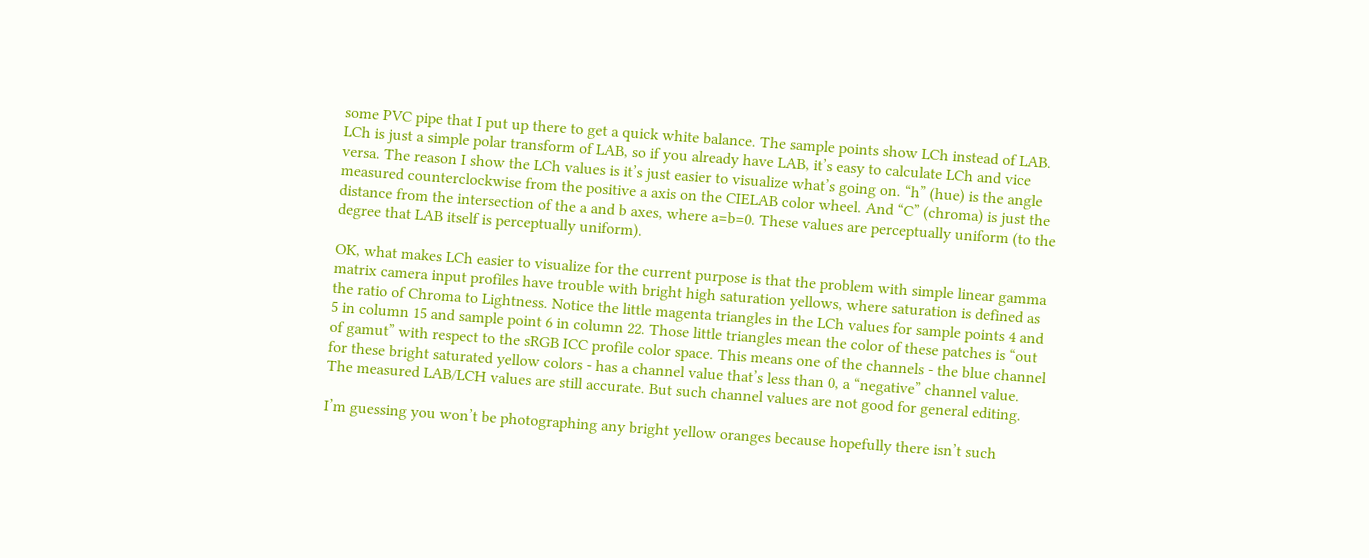some PVC pipe that I put up there to get a quick white balance. The sample points show LCh instead of LAB. LCh is just a simple polar transform of LAB, so if you already have LAB, it’s easy to calculate LCh and vice versa. The reason I show the LCh values is it’s just easier to visualize what’s going on. “h” (hue) is the angle measured counterclockwise from the positive a axis on the CIELAB color wheel. And “C” (chroma) is just the distance from the intersection of the a and b axes, where a=b=0. These values are perceptually uniform (to the degree that LAB itself is perceptually uniform).

OK, what makes LCh easier to visualize for the current purpose is that the problem with simple linear gamma matrix camera input profiles have trouble with bright high saturation yellows, where saturation is defined as the ratio of Chroma to Lightness. Notice the little magenta triangles in the LCh values for sample points 4 and 5 in column 15 and sample point 6 in column 22. Those little triangles mean the color of these patches is “out of gamut” with respect to the sRGB ICC profile color space. This means one of the channels - the blue channel for these bright saturated yellow colors - has a channel value that’s less than 0, a “negative” channel value. The measured LAB/LCH values are still accurate. But such channel values are not good for general editing.

I’m guessing you won’t be photographing any bright yellow oranges because hopefully there isn’t such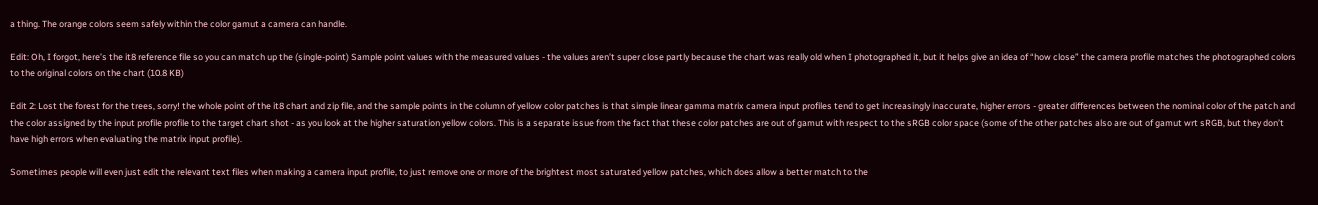a thing. The orange colors seem safely within the color gamut a camera can handle.

Edit: Oh, I forgot, here’s the it8 reference file so you can match up the (single-point) Sample point values with the measured values - the values aren’t super close partly because the chart was really old when I photographed it, but it helps give an idea of “how close” the camera profile matches the photographed colors to the original colors on the chart (10.8 KB)

Edit 2: Lost the forest for the trees, sorry! the whole point of the it8 chart and zip file, and the sample points in the column of yellow color patches is that simple linear gamma matrix camera input profiles tend to get increasingly inaccurate, higher errors - greater differences between the nominal color of the patch and the color assigned by the input profile profile to the target chart shot - as you look at the higher saturation yellow colors. This is a separate issue from the fact that these color patches are out of gamut with respect to the sRGB color space (some of the other patches also are out of gamut wrt sRGB, but they don’t have high errors when evaluating the matrix input profile).

Sometimes people will even just edit the relevant text files when making a camera input profile, to just remove one or more of the brightest most saturated yellow patches, which does allow a better match to the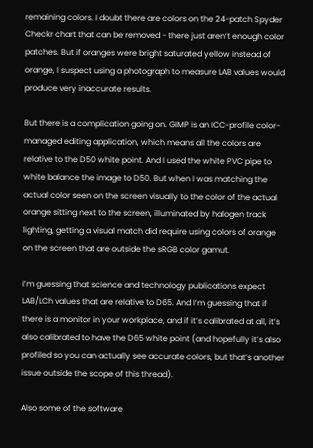remaining colors. I doubt there are colors on the 24-patch Spyder Checkr chart that can be removed - there just aren’t enough color patches. But if oranges were bright saturated yellow instead of orange, I suspect using a photograph to measure LAB values would produce very inaccurate results.

But there is a complication going on. GIMP is an ICC-profile color-managed editing application, which means all the colors are relative to the D50 white point. And I used the white PVC pipe to white balance the image to D50. But when I was matching the actual color seen on the screen visually to the color of the actual orange sitting next to the screen, illuminated by halogen track lighting, getting a visual match did require using colors of orange on the screen that are outside the sRGB color gamut.

I’m guessing that science and technology publications expect LAB/LCh values that are relative to D65. And I’m guessing that if there is a monitor in your workplace, and if it’s calibrated at all, it’s also calibrated to have the D65 white point (and hopefully it’s also profiled so you can actually see accurate colors, but that’s another issue outside the scope of this thread).

Also some of the software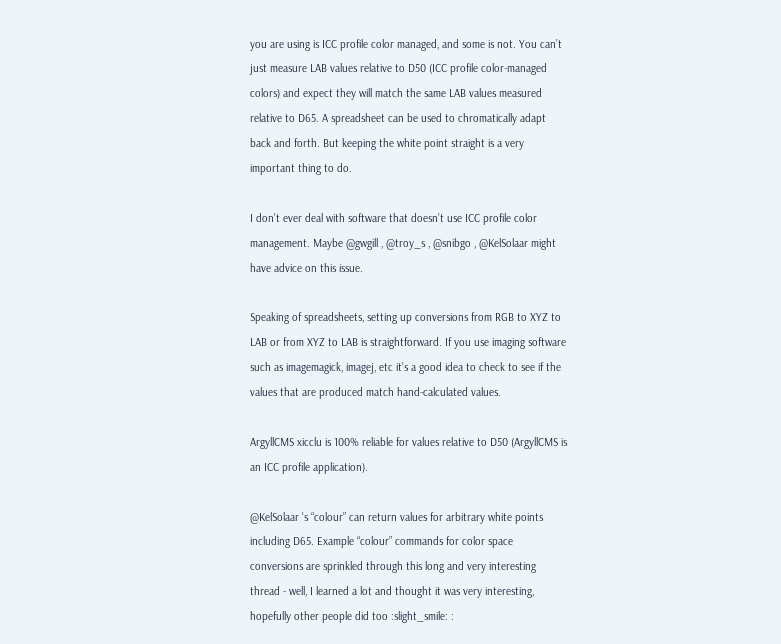you are using is ICC profile color managed, and some is not. You can’t just measure LAB values relative to D50 (ICC profile color-managed colors) and expect they will match the same LAB values measured relative to D65. A spreadsheet can be used to chromatically adapt back and forth. But keeping the white point straight is a very important thing to do.

I don’t ever deal with software that doesn’t use ICC profile color management. Maybe @gwgill , @troy_s , @snibgo , @KelSolaar might have advice on this issue.

Speaking of spreadsheets, setting up conversions from RGB to XYZ to LAB or from XYZ to LAB is straightforward. If you use imaging software such as imagemagick, imagej, etc it’s a good idea to check to see if the values that are produced match hand-calculated values.

ArgyllCMS xicclu is 100% reliable for values relative to D50 (ArgyllCMS is an ICC profile application).

@KelSolaar 's “colour” can return values for arbitrary white points including D65. Example “colour” commands for color space conversions are sprinkled through this long and very interesting thread - well, I learned a lot and thought it was very interesting, hopefully other people did too :slight_smile: :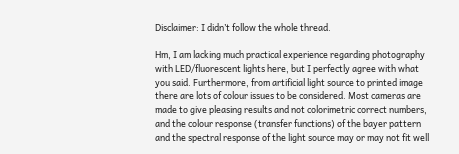Disclaimer: I didn’t follow the whole thread.

Hm, I am lacking much practical experience regarding photography with LED/fluorescent lights here, but I perfectly agree with what you said. Furthermore, from artificial light source to printed image there are lots of colour issues to be considered. Most cameras are made to give pleasing results and not colorimetric correct numbers, and the colour response (transfer functions) of the bayer pattern and the spectral response of the light source may or may not fit well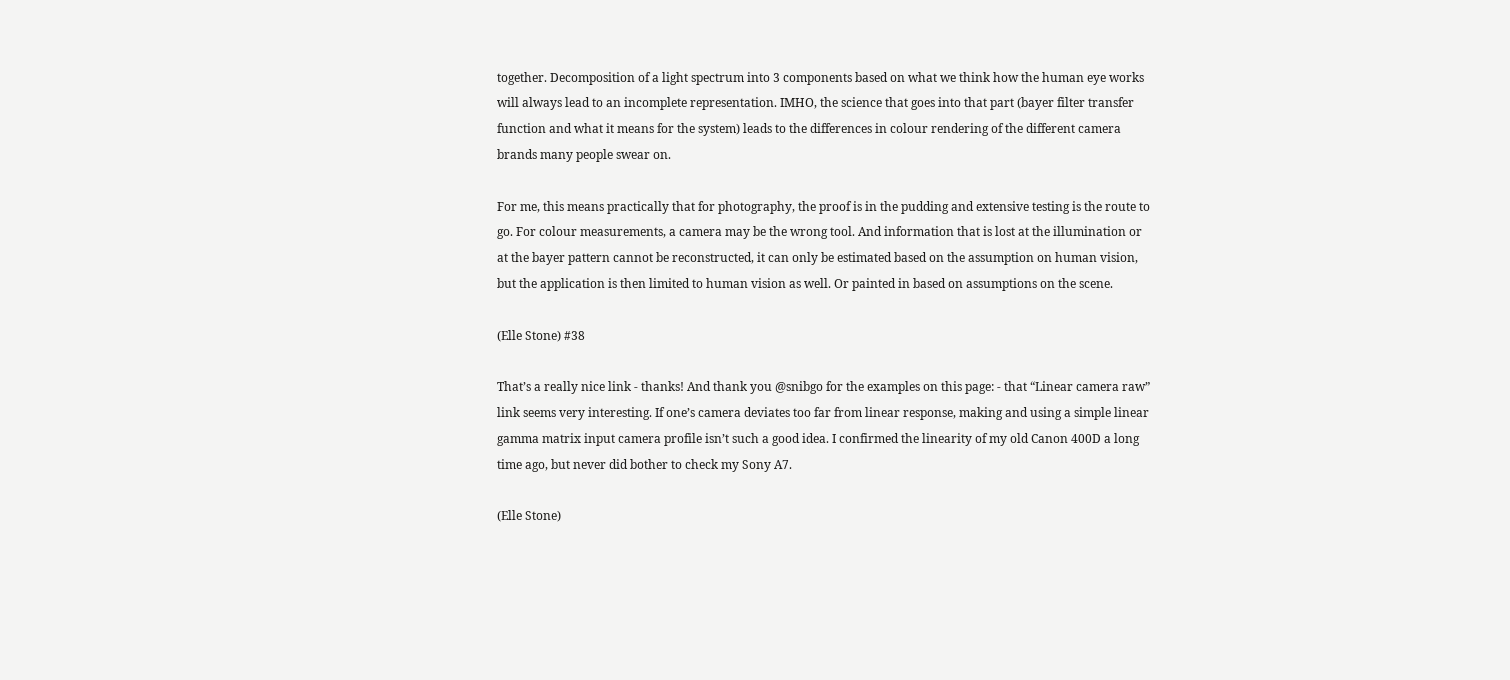together. Decomposition of a light spectrum into 3 components based on what we think how the human eye works will always lead to an incomplete representation. IMHO, the science that goes into that part (bayer filter transfer function and what it means for the system) leads to the differences in colour rendering of the different camera brands many people swear on.

For me, this means practically that for photography, the proof is in the pudding and extensive testing is the route to go. For colour measurements, a camera may be the wrong tool. And information that is lost at the illumination or at the bayer pattern cannot be reconstructed, it can only be estimated based on the assumption on human vision, but the application is then limited to human vision as well. Or painted in based on assumptions on the scene.

(Elle Stone) #38

That’s a really nice link - thanks! And thank you @snibgo for the examples on this page: - that “Linear camera raw” link seems very interesting. If one’s camera deviates too far from linear response, making and using a simple linear gamma matrix input camera profile isn’t such a good idea. I confirmed the linearity of my old Canon 400D a long time ago, but never did bother to check my Sony A7.

(Elle Stone)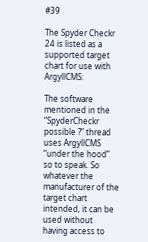#39

The Spyder Checkr 24 is listed as a supported target chart for use with ArgyllCMS:

The software mentioned in the “SpyderCheckr possible ?” thread uses ArgyllCMS “under the hood” so to speak. So whatever the manufacturer of the target chart intended, it can be used without having access to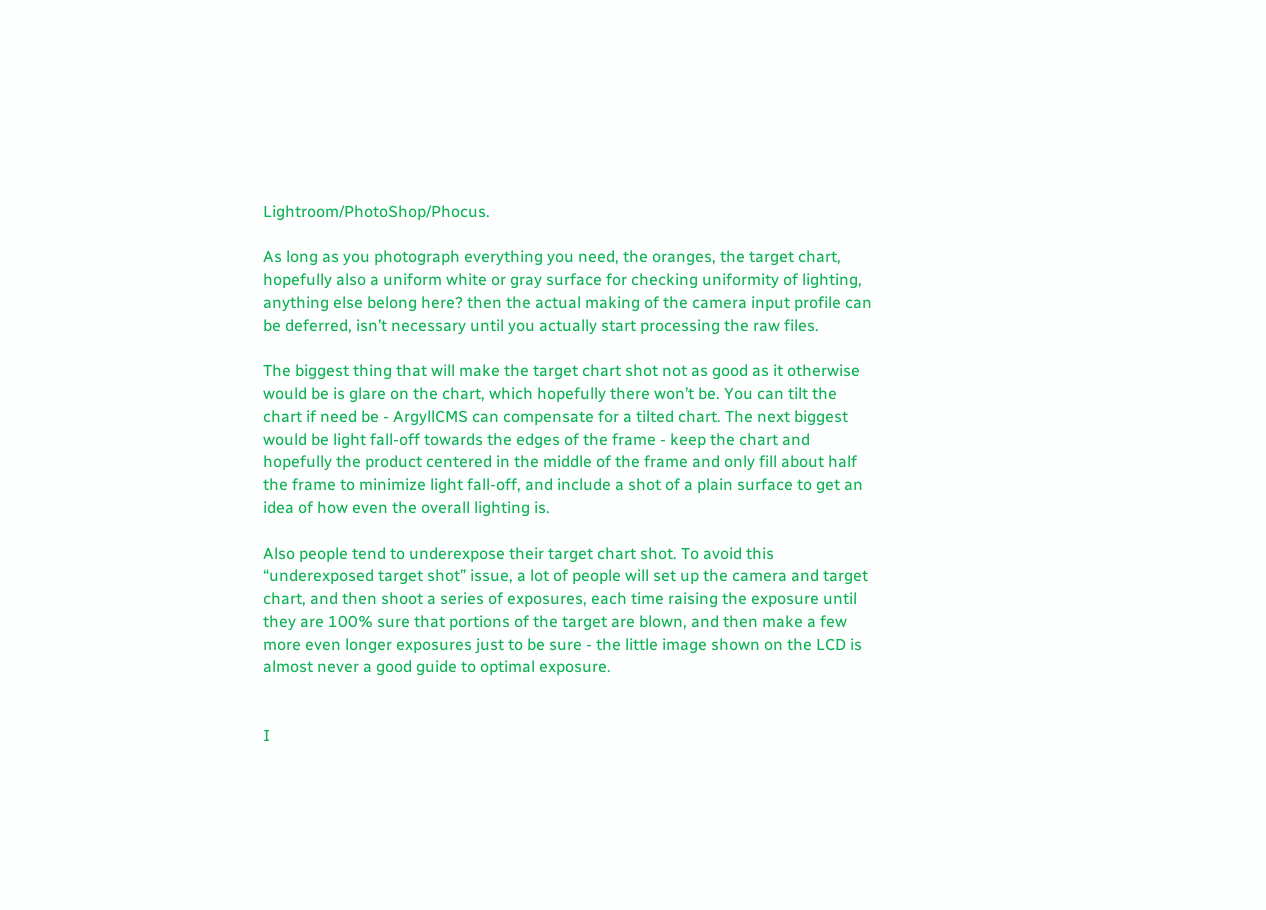Lightroom/PhotoShop/Phocus.

As long as you photograph everything you need, the oranges, the target chart, hopefully also a uniform white or gray surface for checking uniformity of lighting, anything else belong here? then the actual making of the camera input profile can be deferred, isn’t necessary until you actually start processing the raw files.

The biggest thing that will make the target chart shot not as good as it otherwise would be is glare on the chart, which hopefully there won’t be. You can tilt the chart if need be - ArgyllCMS can compensate for a tilted chart. The next biggest would be light fall-off towards the edges of the frame - keep the chart and hopefully the product centered in the middle of the frame and only fill about half the frame to minimize light fall-off, and include a shot of a plain surface to get an idea of how even the overall lighting is.

Also people tend to underexpose their target chart shot. To avoid this “underexposed target shot” issue, a lot of people will set up the camera and target chart, and then shoot a series of exposures, each time raising the exposure until they are 100% sure that portions of the target are blown, and then make a few more even longer exposures just to be sure - the little image shown on the LCD is almost never a good guide to optimal exposure.


I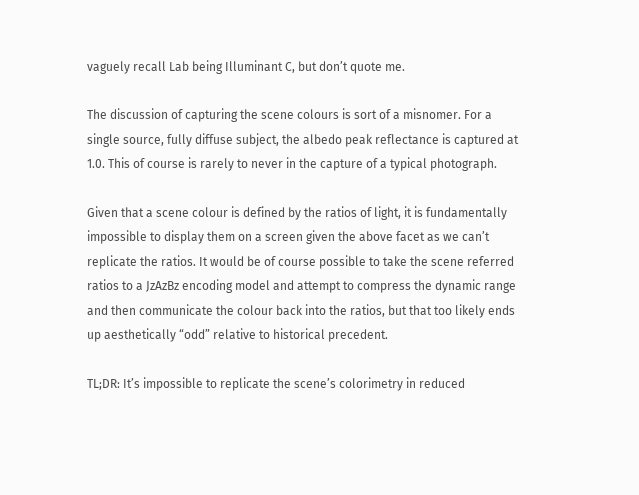vaguely recall Lab being Illuminant C, but don’t quote me.

The discussion of capturing the scene colours is sort of a misnomer. For a single source, fully diffuse subject, the albedo peak reflectance is captured at 1.0. This of course is rarely to never in the capture of a typical photograph.

Given that a scene colour is defined by the ratios of light, it is fundamentally impossible to display them on a screen given the above facet as we can’t replicate the ratios. It would be of course possible to take the scene referred ratios to a JzAzBz encoding model and attempt to compress the dynamic range and then communicate the colour back into the ratios, but that too likely ends up aesthetically “odd” relative to historical precedent.

TL;DR: It’s impossible to replicate the scene’s colorimetry in reduced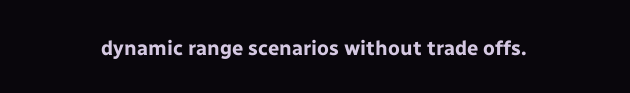dynamic range scenarios without trade offs.